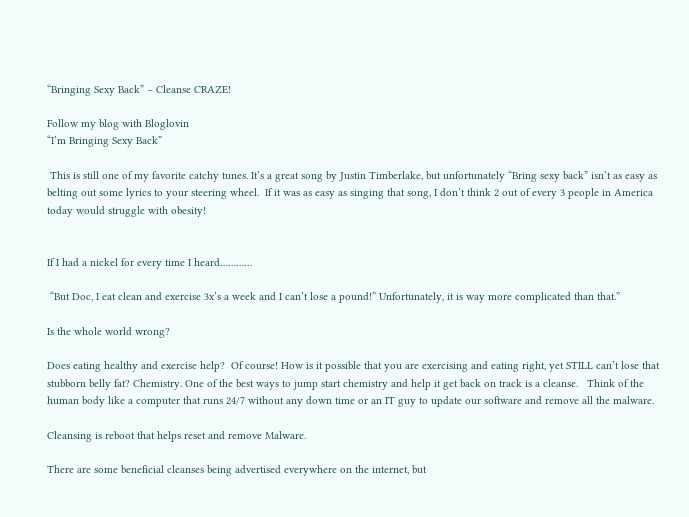“Bringing Sexy Back” – Cleanse CRAZE!

Follow my blog with Bloglovin
“I’m Bringing Sexy Back”

 This is still one of my favorite catchy tunes. It’s a great song by Justin Timberlake, but unfortunately “Bring sexy back” isn’t as easy as belting out some lyrics to your steering wheel.  If it was as easy as singing that song, I don’t think 2 out of every 3 people in America today would struggle with obesity!


If I had a nickel for every time I heard…………

 “But Doc, I eat clean and exercise 3x’s a week and I can’t lose a pound!” Unfortunately, it is way more complicated than that.”

Is the whole world wrong?

Does eating healthy and exercise help?  Of course! How is it possible that you are exercising and eating right, yet STILL can’t lose that stubborn belly fat? Chemistry. One of the best ways to jump start chemistry and help it get back on track is a cleanse.   Think of the human body like a computer that runs 24/7 without any down time or an IT guy to update our software and remove all the malware.

Cleansing is reboot that helps reset and remove Malware.

There are some beneficial cleanses being advertised everywhere on the internet, but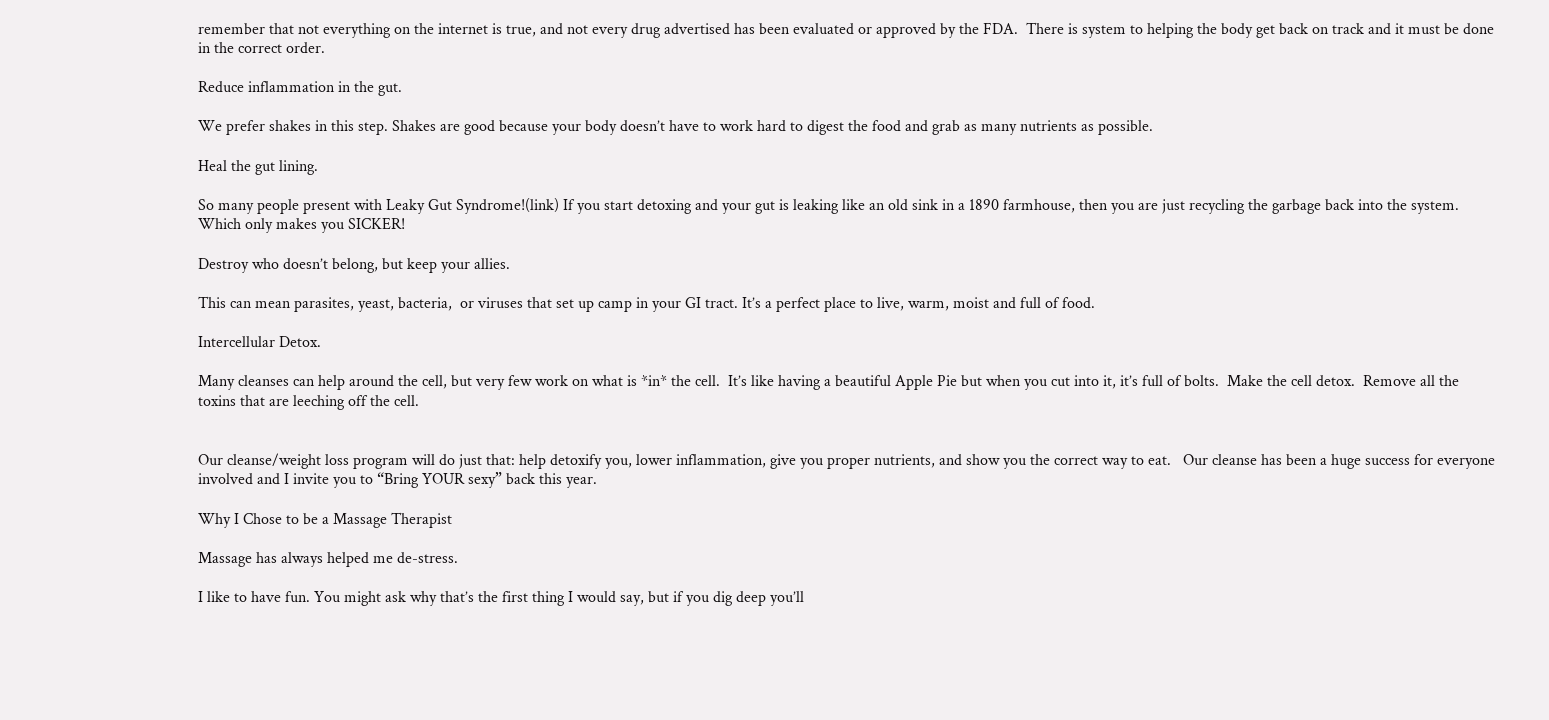remember that not everything on the internet is true, and not every drug advertised has been evaluated or approved by the FDA.  There is system to helping the body get back on track and it must be done in the correct order.

Reduce inflammation in the gut.

We prefer shakes in this step. Shakes are good because your body doesn’t have to work hard to digest the food and grab as many nutrients as possible.

Heal the gut lining.

So many people present with Leaky Gut Syndrome!(link) If you start detoxing and your gut is leaking like an old sink in a 1890 farmhouse, then you are just recycling the garbage back into the system.  Which only makes you SICKER!

Destroy who doesn’t belong, but keep your allies.

This can mean parasites, yeast, bacteria,  or viruses that set up camp in your GI tract. It’s a perfect place to live, warm, moist and full of food.

Intercellular Detox.

Many cleanses can help around the cell, but very few work on what is *in* the cell.  It’s like having a beautiful Apple Pie but when you cut into it, it’s full of bolts.  Make the cell detox.  Remove all the toxins that are leeching off the cell.


Our cleanse/weight loss program will do just that: help detoxify you, lower inflammation, give you proper nutrients, and show you the correct way to eat.   Our cleanse has been a huge success for everyone involved and I invite you to “Bring YOUR sexy” back this year.

Why I Chose to be a Massage Therapist

Massage has always helped me de-stress.

I like to have fun. You might ask why that’s the first thing I would say, but if you dig deep you’ll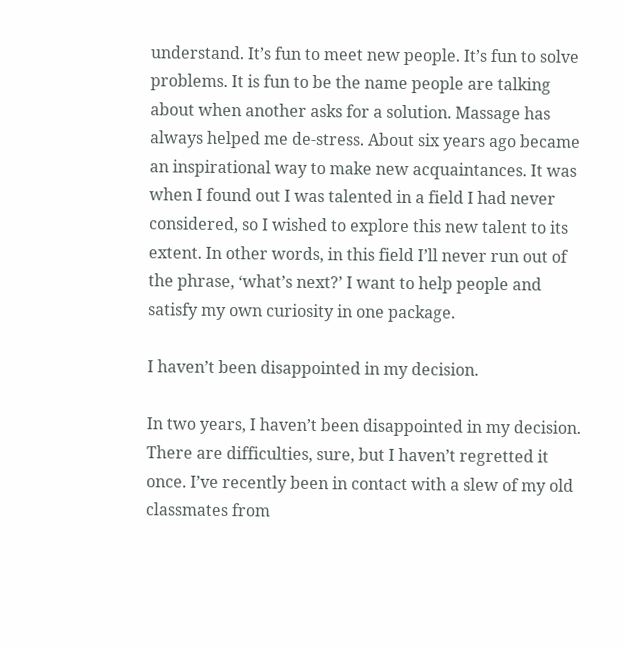understand. It’s fun to meet new people. It’s fun to solve problems. It is fun to be the name people are talking about when another asks for a solution. Massage has always helped me de-stress. About six years ago became an inspirational way to make new acquaintances. It was when I found out I was talented in a field I had never considered, so I wished to explore this new talent to its extent. In other words, in this field I’ll never run out of the phrase, ‘what’s next?’ I want to help people and satisfy my own curiosity in one package.

I haven’t been disappointed in my decision.

In two years, I haven’t been disappointed in my decision. There are difficulties, sure, but I haven’t regretted it once. I’ve recently been in contact with a slew of my old classmates from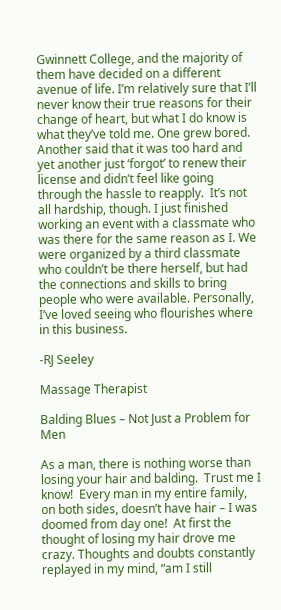Gwinnett College, and the majority of them have decided on a different avenue of life. I’m relatively sure that I’ll never know their true reasons for their change of heart, but what I do know is what they’ve told me. One grew bored. Another said that it was too hard and yet another just ‘forgot’ to renew their license and didn’t feel like going through the hassle to reapply.  It’s not all hardship, though. I just finished working an event with a classmate who was there for the same reason as I. We were organized by a third classmate who couldn’t be there herself, but had the connections and skills to bring people who were available. Personally, I’ve loved seeing who flourishes where in this business.

-RJ Seeley

Massage Therapist

Balding Blues – Not Just a Problem for Men

As a man, there is nothing worse than losing your hair and balding.  Trust me I know!  Every man in my entire family, on both sides, doesn’t have hair – I was doomed from day one!  At first the thought of losing my hair drove me crazy. Thoughts and doubts constantly replayed in my mind, “am I still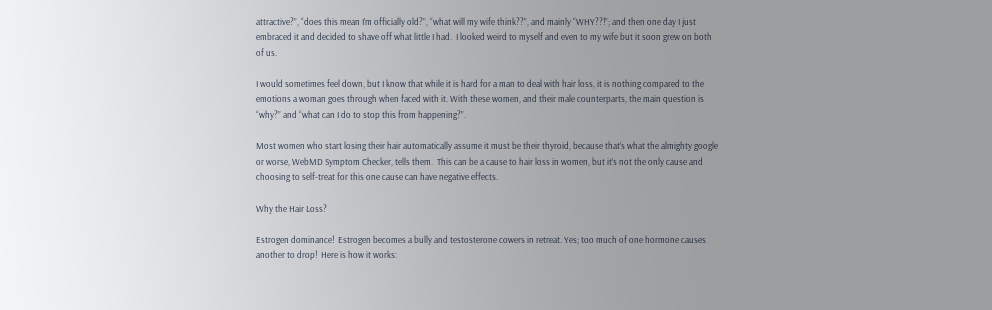attractive?”, “does this mean I’m officially old?”, “what will my wife think??”, and mainly “WHY??!”; and then one day I just embraced it and decided to shave off what little I had.  I looked weird to myself and even to my wife but it soon grew on both of us.

I would sometimes feel down, but I know that while it is hard for a man to deal with hair loss, it is nothing compared to the emotions a woman goes through when faced with it. With these women, and their male counterparts, the main question is “why?” and “what can I do to stop this from happening?”.

Most women who start losing their hair automatically assume it must be their thyroid, because that’s what the almighty google or worse, WebMD Symptom Checker, tells them.  This can be a cause to hair loss in women, but it’s not the only cause and choosing to self-treat for this one cause can have negative effects.

Why the Hair Loss?

Estrogen dominance!  Estrogen becomes a bully and testosterone cowers in retreat. Yes; too much of one hormone causes another to drop!  Here is how it works: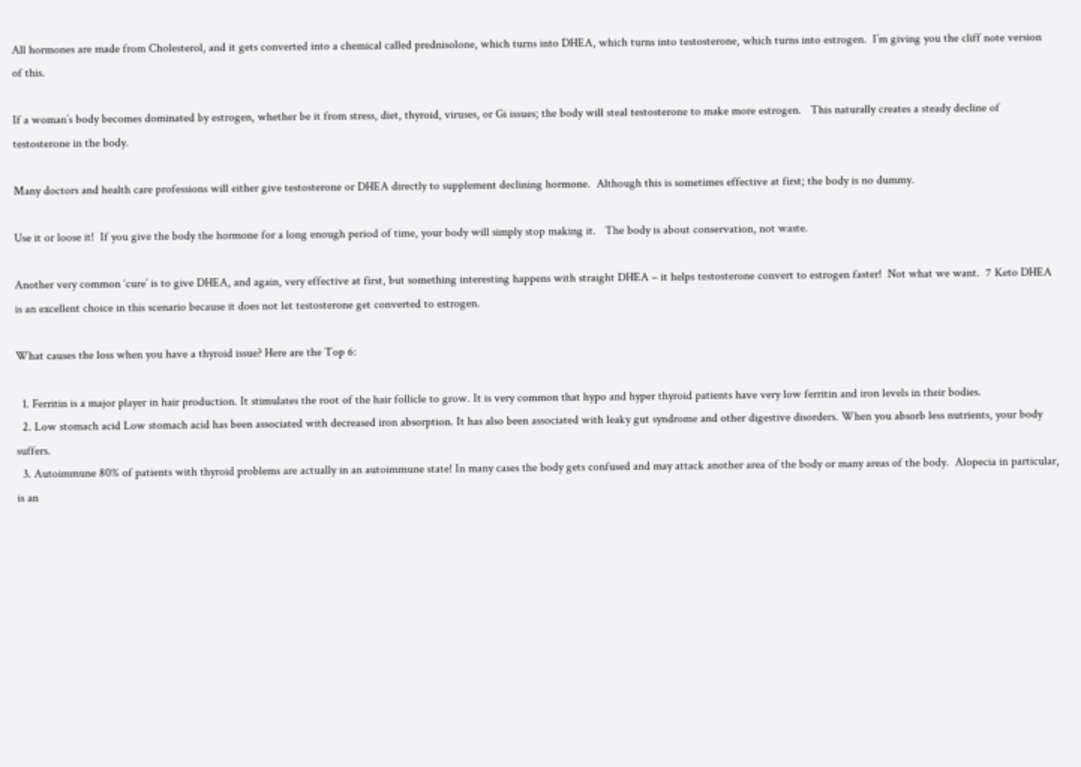All hormones are made from Cholesterol, and it gets converted into a chemical called prednisolone, which turns into DHEA, which turns into testosterone, which turns into estrogen.  I’m giving you the cliff note version of this.

If a woman’s body becomes dominated by estrogen, whether be it from stress, diet, thyroid, viruses, or Gi issues; the body will steal testosterone to make more estrogen.   This naturally creates a steady decline of testosterone in the body.

Many doctors and health care professions will either give testosterone or DHEA directly to supplement declining hormone.  Although this is sometimes effective at first; the body is no dummy.

Use it or loose it!  If you give the body the hormone for a long enough period of time, your body will simply stop making it.   The body is about conservation, not waste.

Another very common ‘cure’ is to give DHEA, and again, very effective at first, but something interesting happens with straight DHEA – it helps testosterone convert to estrogen faster!  Not what we want.  7 Keto DHEA is an excellent choice in this scenario because it does not let testosterone get converted to estrogen.

What causes the loss when you have a thyroid issue? Here are the Top 6:

  1. Ferritin is a major player in hair production. It stimulates the root of the hair follicle to grow. It is very common that hypo and hyper thyroid patients have very low ferritin and iron levels in their bodies.
  2. Low stomach acid Low stomach acid has been associated with decreased iron absorption. It has also been associated with leaky gut syndrome and other digestive disorders. When you absorb less nutrients, your body suffers.
  3. Autoimmune 80% of patients with thyroid problems are actually in an autoimmune state! In many cases the body gets confused and may attack another area of the body or many areas of the body.  Alopecia in particular, is an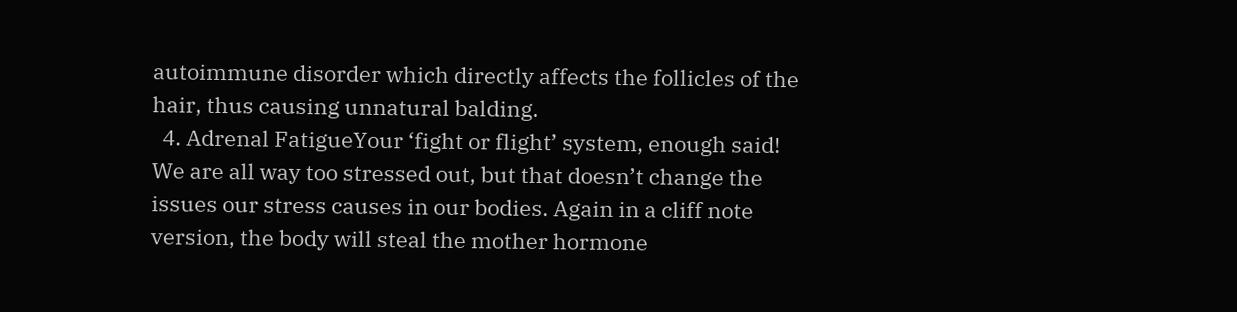autoimmune disorder which directly affects the follicles of the hair, thus causing unnatural balding.
  4. Adrenal FatigueYour ‘fight or flight’ system, enough said! We are all way too stressed out, but that doesn’t change the issues our stress causes in our bodies. Again in a cliff note version, the body will steal the mother hormone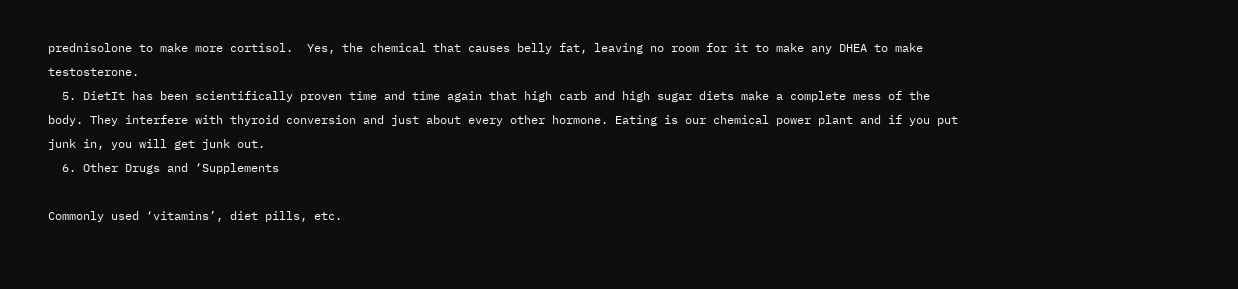prednisolone to make more cortisol.  Yes, the chemical that causes belly fat, leaving no room for it to make any DHEA to make testosterone.
  5. DietIt has been scientifically proven time and time again that high carb and high sugar diets make a complete mess of the body. They interfere with thyroid conversion and just about every other hormone. Eating is our chemical power plant and if you put junk in, you will get junk out.
  6. Other Drugs and ‘Supplements

Commonly used ‘vitamins’, diet pills, etc.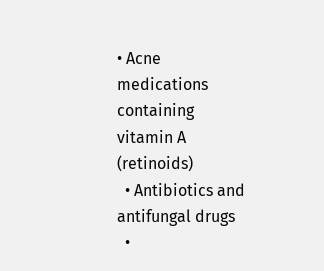• Acne medications containing vitamin A (retinoids)
  • Antibiotics and antifungal drugs
  •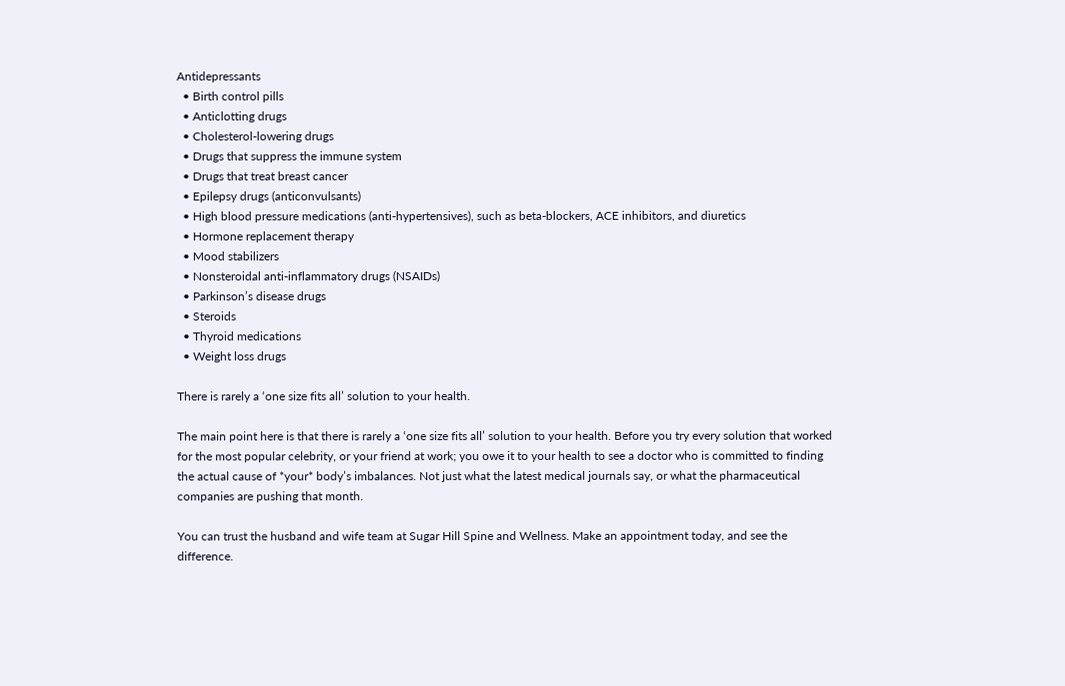Antidepressants
  • Birth control pills
  • Anticlotting drugs
  • Cholesterol-lowering drugs
  • Drugs that suppress the immune system
  • Drugs that treat breast cancer
  • Epilepsy drugs (anticonvulsants)
  • High blood pressure medications (anti-hypertensives), such as beta-blockers, ACE inhibitors, and diuretics
  • Hormone replacement therapy
  • Mood stabilizers
  • Nonsteroidal anti-inflammatory drugs (NSAIDs)
  • Parkinson’s disease drugs
  • Steroids
  • Thyroid medications
  • Weight loss drugs

There is rarely a ‘one size fits all’ solution to your health.

The main point here is that there is rarely a ‘one size fits all’ solution to your health. Before you try every solution that worked for the most popular celebrity, or your friend at work; you owe it to your health to see a doctor who is committed to finding the actual cause of *your* body’s imbalances. Not just what the latest medical journals say, or what the pharmaceutical companies are pushing that month.

You can trust the husband and wife team at Sugar Hill Spine and Wellness. Make an appointment today, and see the difference.